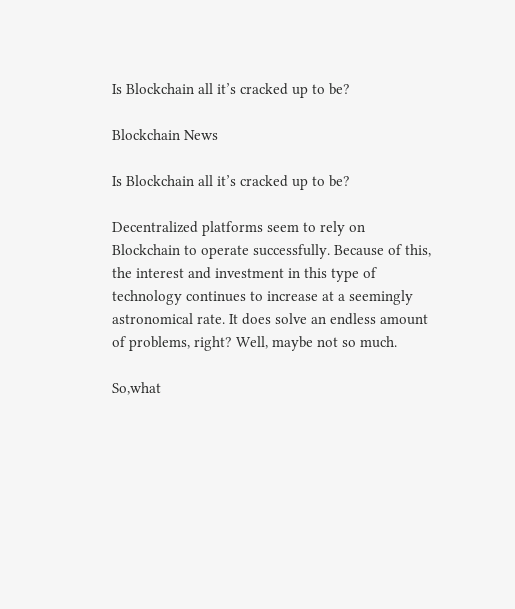Is Blockchain all it’s cracked up to be?

Blockchain News

Is Blockchain all it’s cracked up to be?

Decentralized platforms seem to rely on Blockchain to operate successfully. Because of this, the interest and investment in this type of technology continues to increase at a seemingly astronomical rate. It does solve an endless amount of problems, right? Well, maybe not so much.

So,what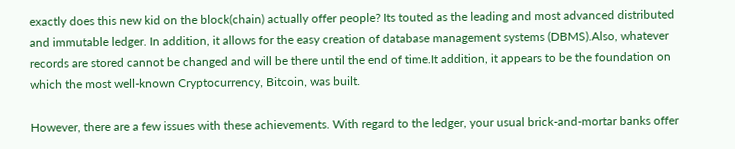exactly does this new kid on the block(chain) actually offer people? Its touted as the leading and most advanced distributed and immutable ledger. In addition, it allows for the easy creation of database management systems (DBMS).Also, whatever records are stored cannot be changed and will be there until the end of time.It addition, it appears to be the foundation on which the most well-known Cryptocurrency, Bitcoin, was built.

However, there are a few issues with these achievements. With regard to the ledger, your usual brick-and-mortar banks offer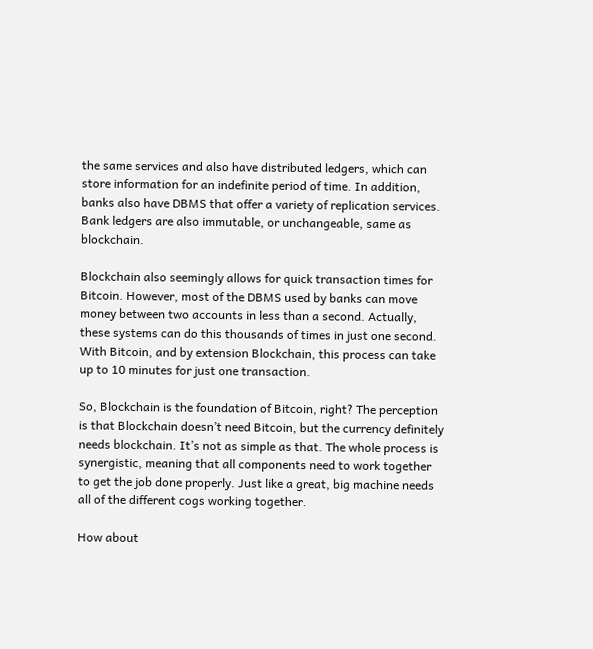the same services and also have distributed ledgers, which can store information for an indefinite period of time. In addition, banks also have DBMS that offer a variety of replication services. Bank ledgers are also immutable, or unchangeable, same as blockchain.

Blockchain also seemingly allows for quick transaction times for Bitcoin. However, most of the DBMS used by banks can move money between two accounts in less than a second. Actually, these systems can do this thousands of times in just one second. With Bitcoin, and by extension Blockchain, this process can take up to 10 minutes for just one transaction.

So, Blockchain is the foundation of Bitcoin, right? The perception is that Blockchain doesn’t need Bitcoin, but the currency definitely needs blockchain. It’s not as simple as that. The whole process is synergistic, meaning that all components need to work together to get the job done properly. Just like a great, big machine needs all of the different cogs working together.

How about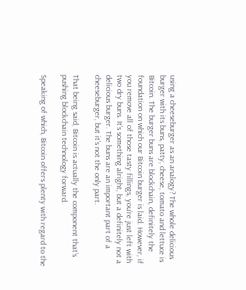using a cheeseburger as an analogy? The whole delicious burger with its buns, patty, cheese, tomato and lettuce is Bitcoin. The burger buns are blockchain, definitely the foundation on which our Bitcoin burger is laid. However, if you remove all of those tasty fillings, you’re just left with two dry buns. It’s something alright, but a definitely not a delicious burger. The buns are an important part of a cheeseburger, but it’s not the only part.

That being said, Bitcoin is actually the component that’s pushing blockchain technology forward.

Speaking of which, Bitcoin offers plenty with regard to the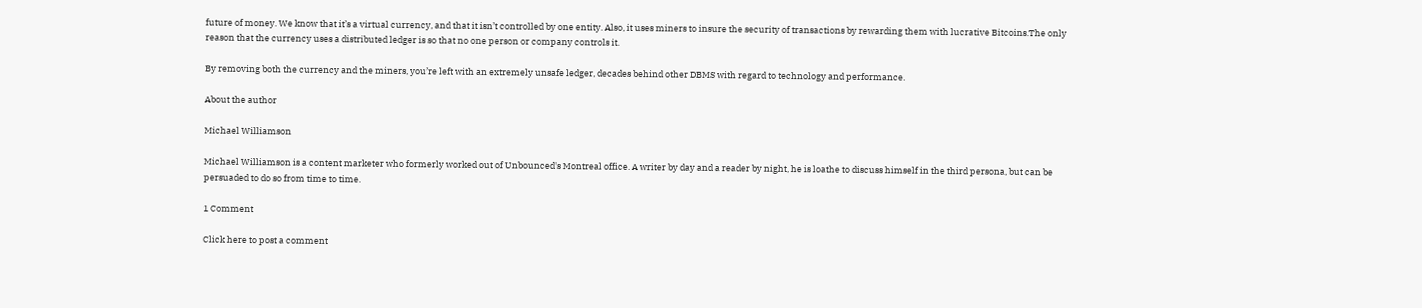future of money. We know that it’s a virtual currency, and that it isn’t controlled by one entity. Also, it uses miners to insure the security of transactions by rewarding them with lucrative Bitcoins.The only reason that the currency uses a distributed ledger is so that no one person or company controls it.

By removing both the currency and the miners, you’re left with an extremely unsafe ledger, decades behind other DBMS with regard to technology and performance.

About the author

Michael Williamson

Michael Williamson is a content marketer who formerly worked out of Unbounced's Montreal office. A writer by day and a reader by night, he is loathe to discuss himself in the third persona, but can be persuaded to do so from time to time.

1 Comment

Click here to post a comment